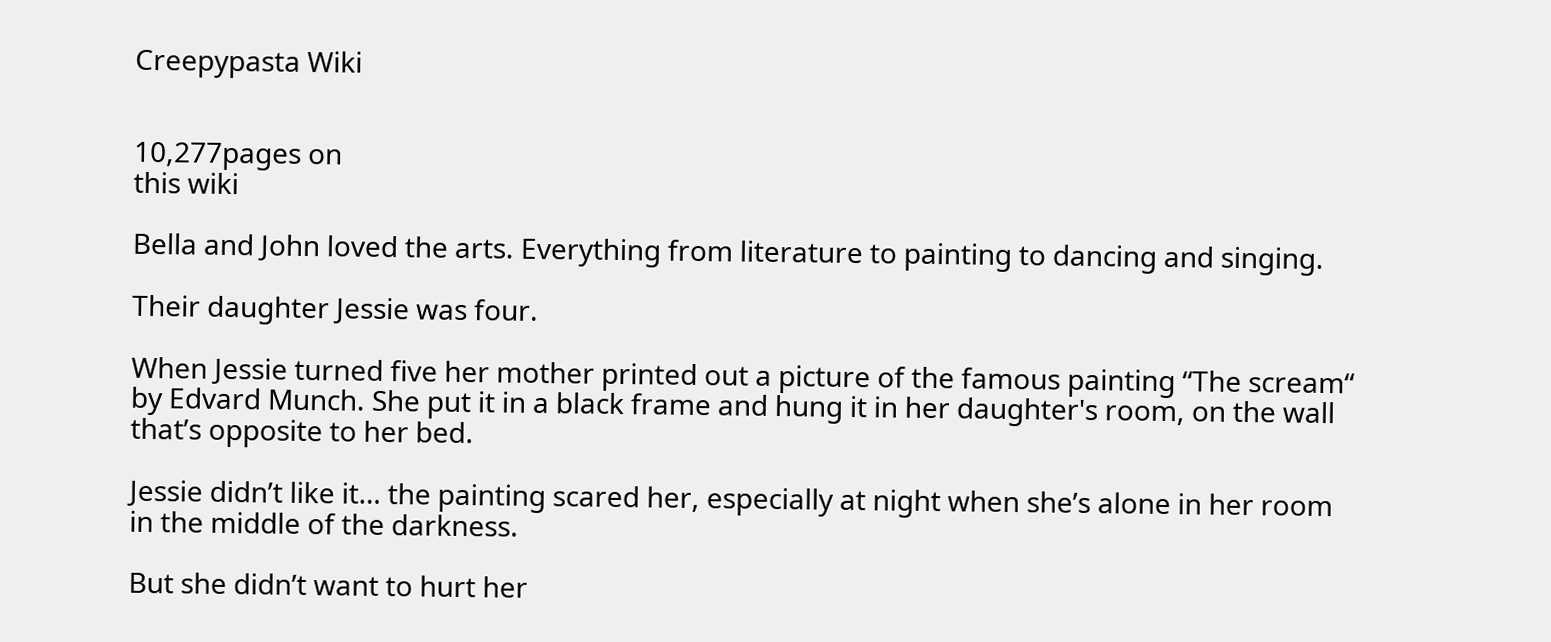Creepypasta Wiki


10,277pages on
this wiki

Bella and John loved the arts. Everything from literature to painting to dancing and singing.

Their daughter Jessie was four.

When Jessie turned five her mother printed out a picture of the famous painting “The scream“ by Edvard Munch. She put it in a black frame and hung it in her daughter's room, on the wall that’s opposite to her bed.

Jessie didn’t like it… the painting scared her, especially at night when she’s alone in her room in the middle of the darkness.

But she didn’t want to hurt her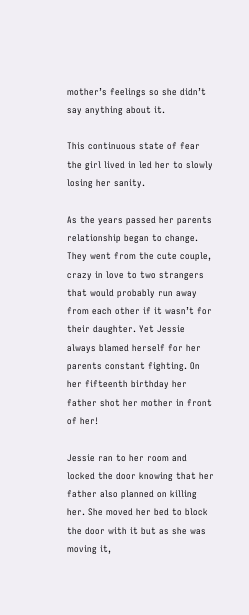mother’s feelings so she didn’t say anything about it.

This continuous state of fear the girl lived in led her to slowly losing her sanity.

As the years passed her parents relationship began to change. They went from the cute couple, crazy in love to two strangers that would probably run away from each other if it wasn’t for their daughter. Yet Jessie always blamed herself for her parents constant fighting. On her fifteenth birthday her father shot her mother in front of her!

Jessie ran to her room and locked the door knowing that her father also planned on killing her. She moved her bed to block the door with it but as she was moving it,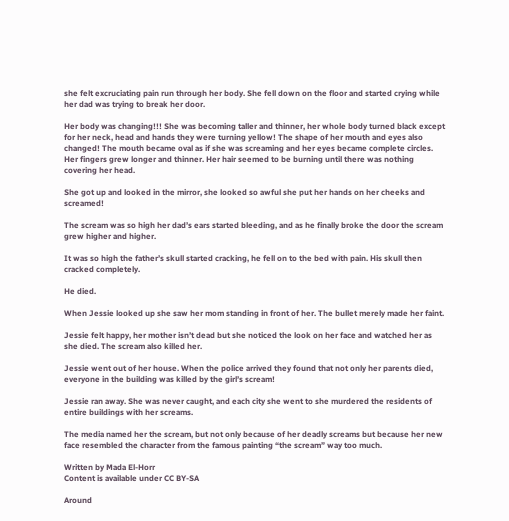she felt excruciating pain run through her body. She fell down on the floor and started crying while her dad was trying to break her door.

Her body was changing!!! She was becoming taller and thinner, her whole body turned black except for her neck, head and hands they were turning yellow! The shape of her mouth and eyes also changed! The mouth became oval as if she was screaming and her eyes became complete circles. Her fingers grew longer and thinner. Her hair seemed to be burning until there was nothing covering her head.

She got up and looked in the mirror, she looked so awful she put her hands on her cheeks and screamed!

The scream was so high her dad’s ears started bleeding, and as he finally broke the door the scream grew higher and higher.

It was so high the father’s skull started cracking, he fell on to the bed with pain. His skull then cracked completely.

He died.

When Jessie looked up she saw her mom standing in front of her. The bullet merely made her faint.

Jessie felt happy, her mother isn’t dead but she noticed the look on her face and watched her as she died. The scream also killed her.

Jessie went out of her house. When the police arrived they found that not only her parents died, everyone in the building was killed by the girl’s scream!

Jessie ran away. She was never caught, and each city she went to she murdered the residents of entire buildings with her screams.

The media named her the scream, but not only because of her deadly screams but because her new face resembled the character from the famous painting “the scream” way too much.

Written by Mada El-Horr
Content is available under CC BY-SA

Around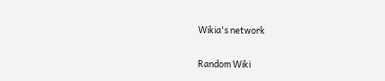Wikia's network

Random Wiki